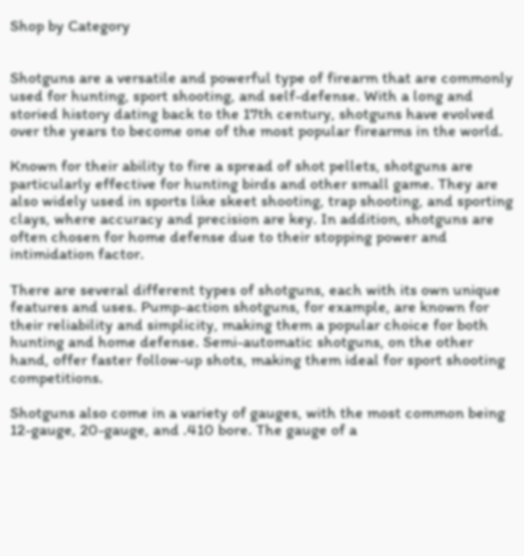Shop by Category


Shotguns are a versatile and powerful type of firearm that are commonly used for hunting, sport shooting, and self-defense. With a long and storied history dating back to the 17th century, shotguns have evolved over the years to become one of the most popular firearms in the world.

Known for their ability to fire a spread of shot pellets, shotguns are particularly effective for hunting birds and other small game. They are also widely used in sports like skeet shooting, trap shooting, and sporting clays, where accuracy and precision are key. In addition, shotguns are often chosen for home defense due to their stopping power and intimidation factor.

There are several different types of shotguns, each with its own unique features and uses. Pump-action shotguns, for example, are known for their reliability and simplicity, making them a popular choice for both hunting and home defense. Semi-automatic shotguns, on the other hand, offer faster follow-up shots, making them ideal for sport shooting competitions.

Shotguns also come in a variety of gauges, with the most common being 12-gauge, 20-gauge, and .410 bore. The gauge of a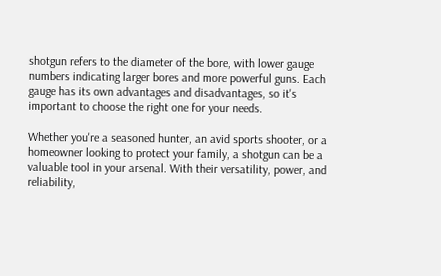shotgun refers to the diameter of the bore, with lower gauge numbers indicating larger bores and more powerful guns. Each gauge has its own advantages and disadvantages, so it's important to choose the right one for your needs.

Whether you're a seasoned hunter, an avid sports shooter, or a homeowner looking to protect your family, a shotgun can be a valuable tool in your arsenal. With their versatility, power, and reliability,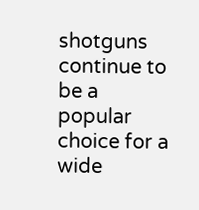shotguns continue to be a popular choice for a wide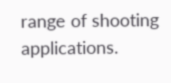range of shooting applications.